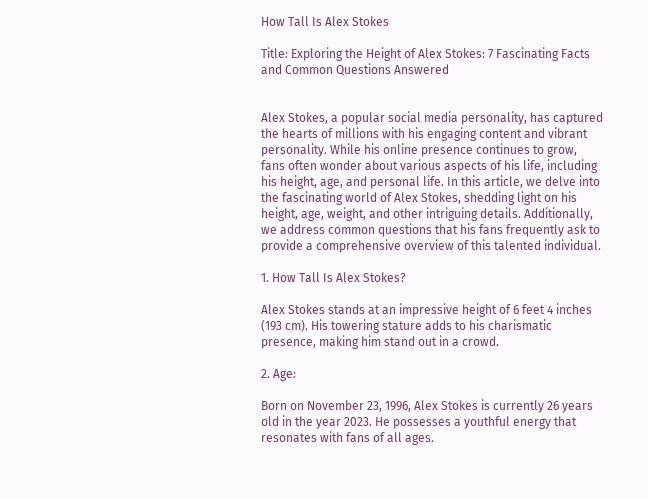How Tall Is Alex Stokes

Title: Exploring the Height of Alex Stokes: 7 Fascinating Facts and Common Questions Answered


Alex Stokes, a popular social media personality, has captured the hearts of millions with his engaging content and vibrant personality. While his online presence continues to grow, fans often wonder about various aspects of his life, including his height, age, and personal life. In this article, we delve into the fascinating world of Alex Stokes, shedding light on his height, age, weight, and other intriguing details. Additionally, we address common questions that his fans frequently ask to provide a comprehensive overview of this talented individual.

1. How Tall Is Alex Stokes?

Alex Stokes stands at an impressive height of 6 feet 4 inches (193 cm). His towering stature adds to his charismatic presence, making him stand out in a crowd.

2. Age:

Born on November 23, 1996, Alex Stokes is currently 26 years old in the year 2023. He possesses a youthful energy that resonates with fans of all ages.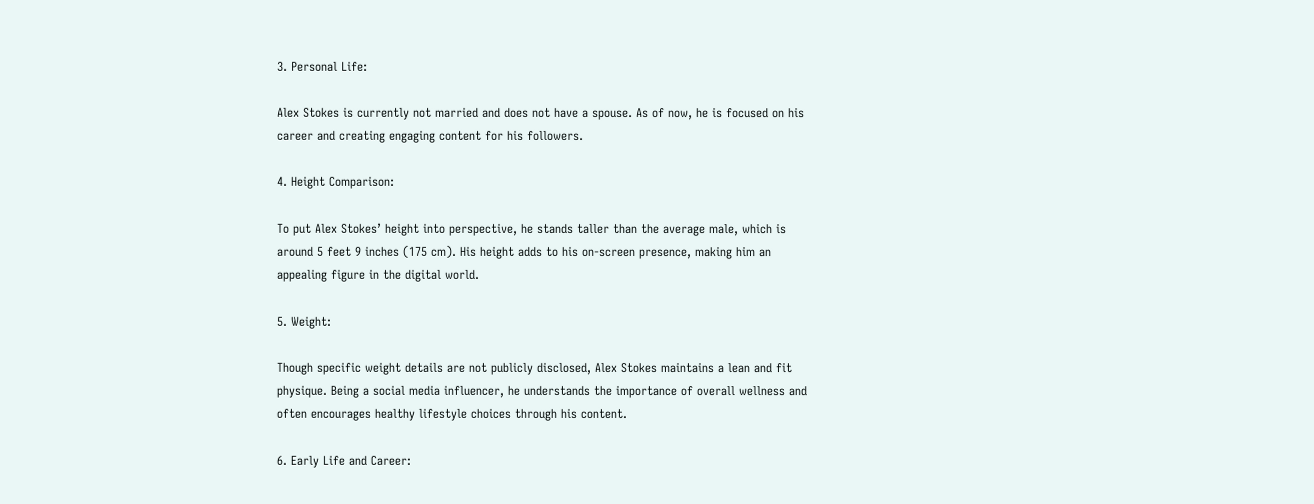3. Personal Life:

Alex Stokes is currently not married and does not have a spouse. As of now, he is focused on his career and creating engaging content for his followers.

4. Height Comparison:

To put Alex Stokes’ height into perspective, he stands taller than the average male, which is around 5 feet 9 inches (175 cm). His height adds to his on-screen presence, making him an appealing figure in the digital world.

5. Weight:

Though specific weight details are not publicly disclosed, Alex Stokes maintains a lean and fit physique. Being a social media influencer, he understands the importance of overall wellness and often encourages healthy lifestyle choices through his content.

6. Early Life and Career: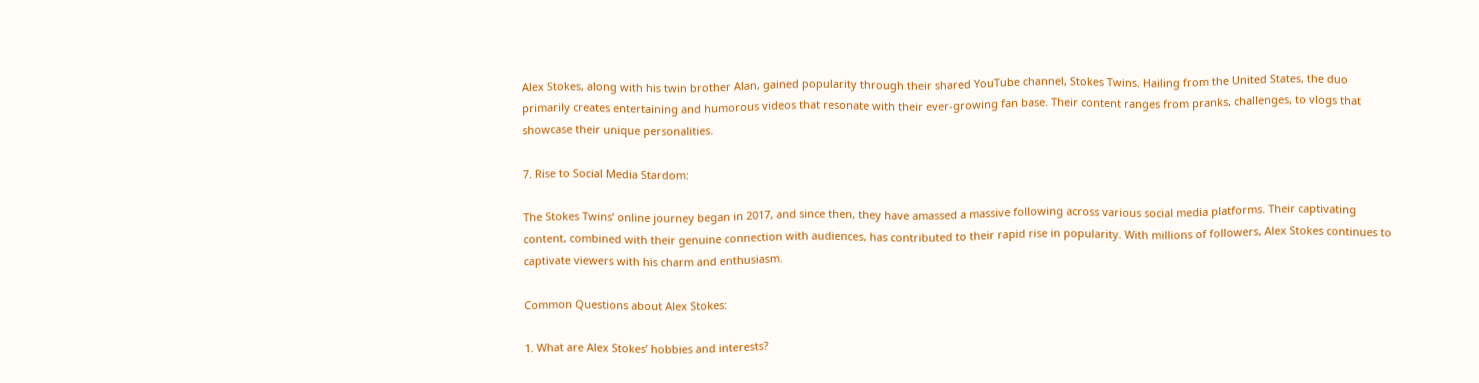Alex Stokes, along with his twin brother Alan, gained popularity through their shared YouTube channel, Stokes Twins. Hailing from the United States, the duo primarily creates entertaining and humorous videos that resonate with their ever-growing fan base. Their content ranges from pranks, challenges, to vlogs that showcase their unique personalities.

7. Rise to Social Media Stardom:

The Stokes Twins’ online journey began in 2017, and since then, they have amassed a massive following across various social media platforms. Their captivating content, combined with their genuine connection with audiences, has contributed to their rapid rise in popularity. With millions of followers, Alex Stokes continues to captivate viewers with his charm and enthusiasm.

Common Questions about Alex Stokes:

1. What are Alex Stokes’ hobbies and interests?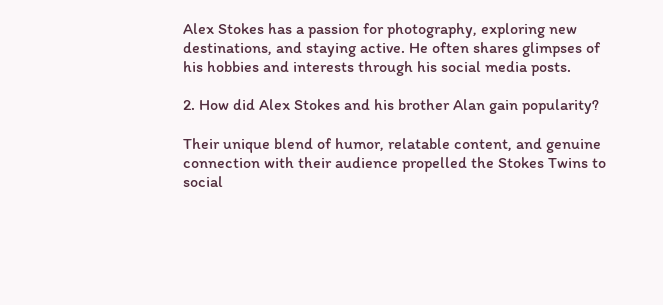Alex Stokes has a passion for photography, exploring new destinations, and staying active. He often shares glimpses of his hobbies and interests through his social media posts.

2. How did Alex Stokes and his brother Alan gain popularity?

Their unique blend of humor, relatable content, and genuine connection with their audience propelled the Stokes Twins to social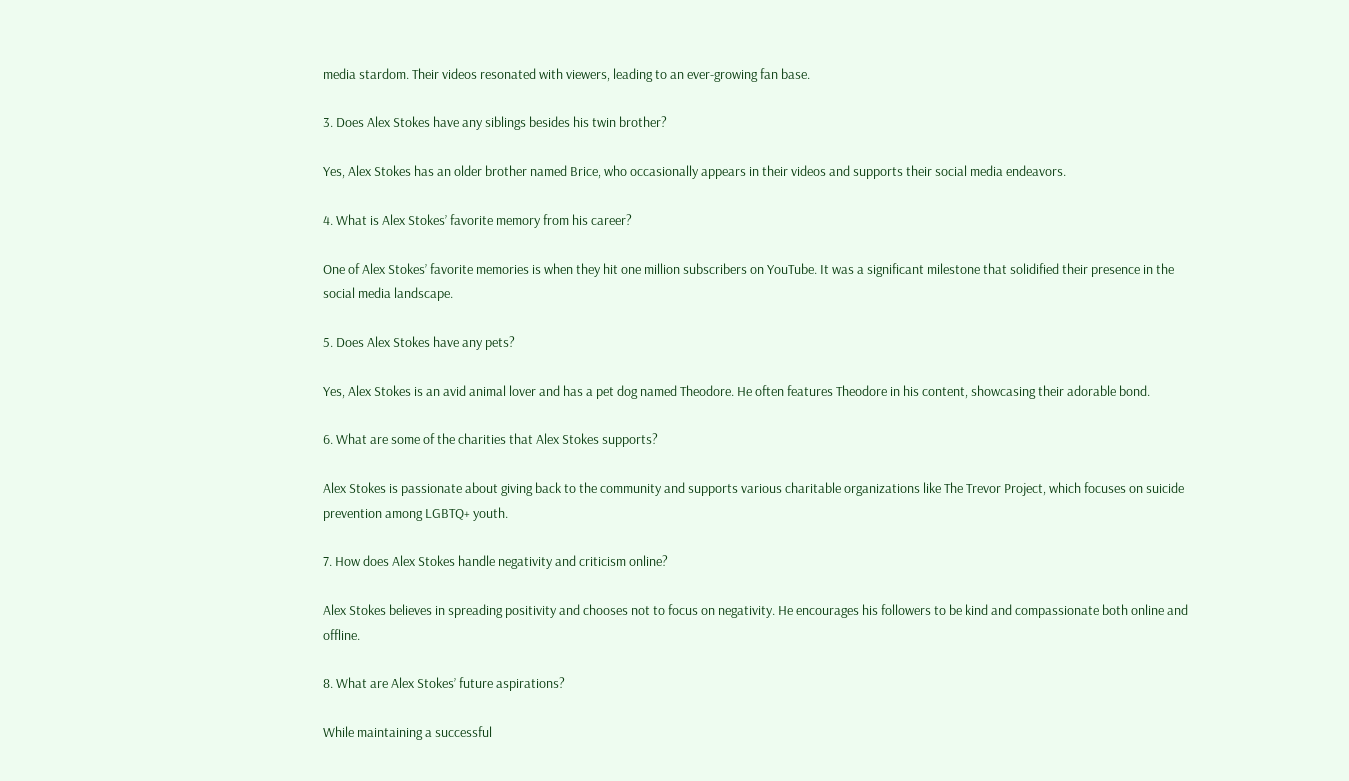media stardom. Their videos resonated with viewers, leading to an ever-growing fan base.

3. Does Alex Stokes have any siblings besides his twin brother?

Yes, Alex Stokes has an older brother named Brice, who occasionally appears in their videos and supports their social media endeavors.

4. What is Alex Stokes’ favorite memory from his career?

One of Alex Stokes’ favorite memories is when they hit one million subscribers on YouTube. It was a significant milestone that solidified their presence in the social media landscape.

5. Does Alex Stokes have any pets?

Yes, Alex Stokes is an avid animal lover and has a pet dog named Theodore. He often features Theodore in his content, showcasing their adorable bond.

6. What are some of the charities that Alex Stokes supports?

Alex Stokes is passionate about giving back to the community and supports various charitable organizations like The Trevor Project, which focuses on suicide prevention among LGBTQ+ youth.

7. How does Alex Stokes handle negativity and criticism online?

Alex Stokes believes in spreading positivity and chooses not to focus on negativity. He encourages his followers to be kind and compassionate both online and offline.

8. What are Alex Stokes’ future aspirations?

While maintaining a successful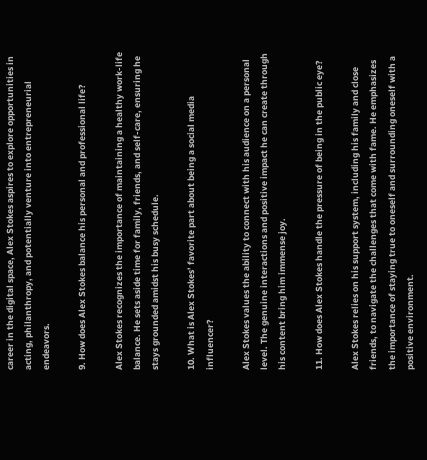career in the digital space, Alex Stokes aspires to explore opportunities in acting, philanthropy, and potentially venture into entrepreneurial endeavors.

9. How does Alex Stokes balance his personal and professional life?

Alex Stokes recognizes the importance of maintaining a healthy work-life balance. He sets aside time for family, friends, and self-care, ensuring he stays grounded amidst his busy schedule.

10. What is Alex Stokes’ favorite part about being a social media influencer?

Alex Stokes values the ability to connect with his audience on a personal level. The genuine interactions and positive impact he can create through his content bring him immense joy.

11. How does Alex Stokes handle the pressure of being in the public eye?

Alex Stokes relies on his support system, including his family and close friends, to navigate the challenges that come with fame. He emphasizes the importance of staying true to oneself and surrounding oneself with a positive environment.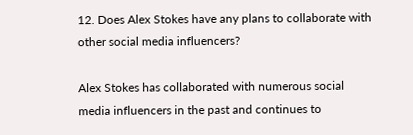12. Does Alex Stokes have any plans to collaborate with other social media influencers?

Alex Stokes has collaborated with numerous social media influencers in the past and continues to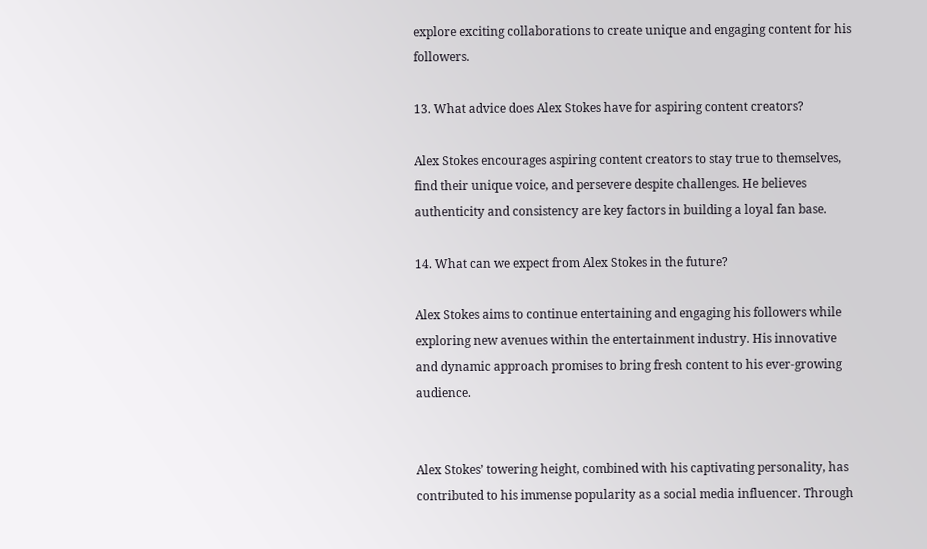explore exciting collaborations to create unique and engaging content for his followers.

13. What advice does Alex Stokes have for aspiring content creators?

Alex Stokes encourages aspiring content creators to stay true to themselves, find their unique voice, and persevere despite challenges. He believes authenticity and consistency are key factors in building a loyal fan base.

14. What can we expect from Alex Stokes in the future?

Alex Stokes aims to continue entertaining and engaging his followers while exploring new avenues within the entertainment industry. His innovative and dynamic approach promises to bring fresh content to his ever-growing audience.


Alex Stokes’ towering height, combined with his captivating personality, has contributed to his immense popularity as a social media influencer. Through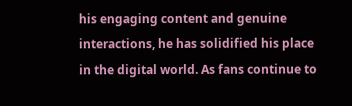his engaging content and genuine interactions, he has solidified his place in the digital world. As fans continue to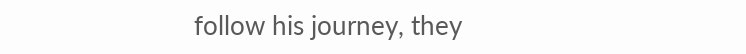follow his journey, they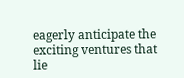eagerly anticipate the exciting ventures that lie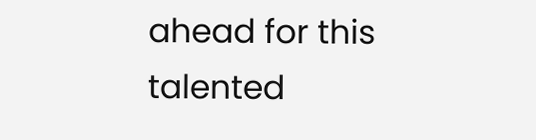ahead for this talented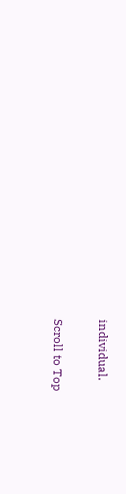individual.

Scroll to Top